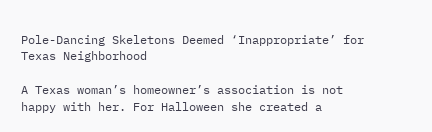Pole-Dancing Skeletons Deemed ‘Inappropriate’ for Texas Neighborhood

A Texas woman’s homeowner’s association is not happy with her. For Halloween she created a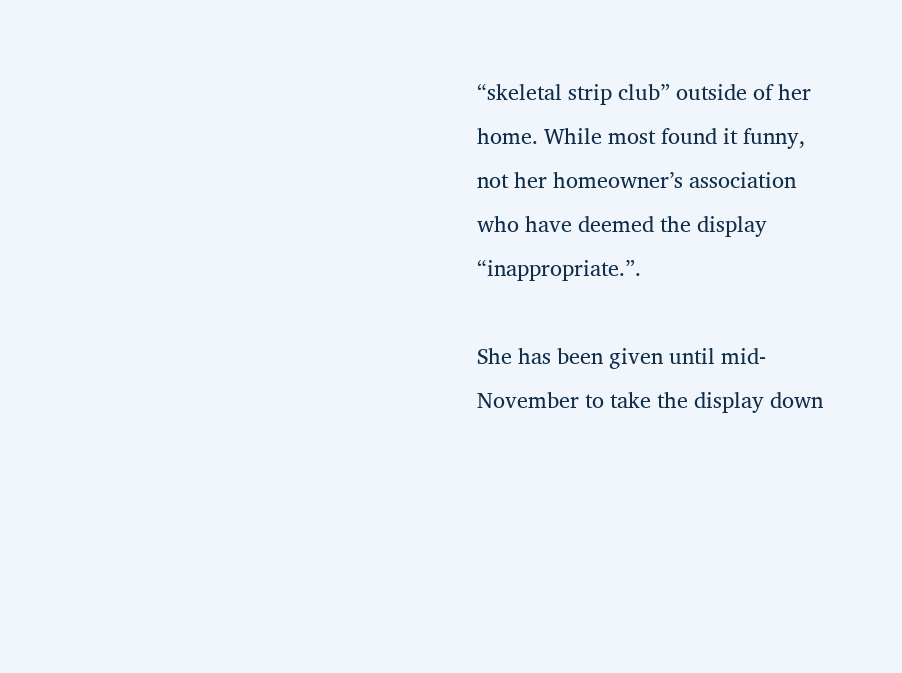“skeletal strip club” outside of her home. While most found it funny, not her homeowner’s association who have deemed the display “inappropriate.”.

She has been given until mid-November to take the display down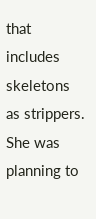that includes skeletons as strippers. She was planning to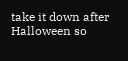take it down after Halloween so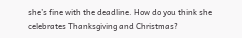she’s fine with the deadline. How do you think she celebrates Thanksgiving and Christmas?